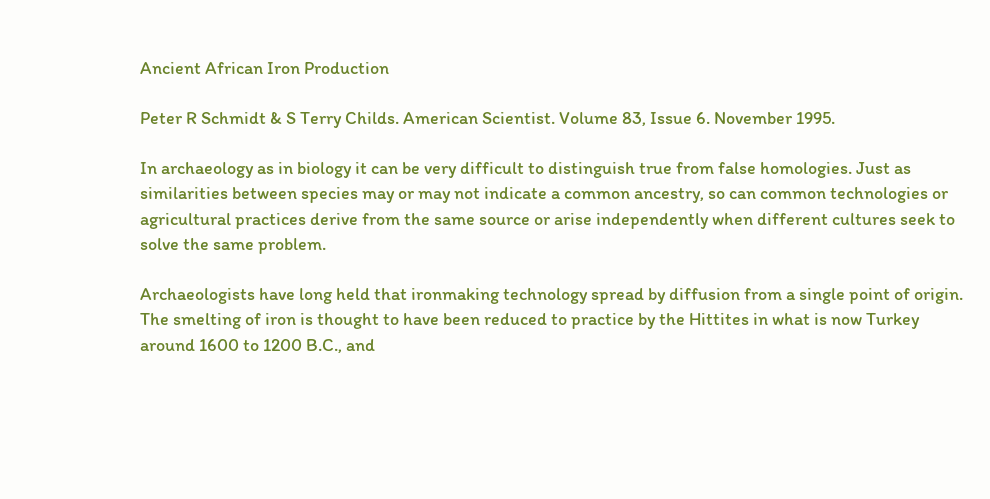Ancient African Iron Production

Peter R Schmidt & S Terry Childs. American Scientist. Volume 83, Issue 6. November 1995.

In archaeology as in biology it can be very difficult to distinguish true from false homologies. Just as similarities between species may or may not indicate a common ancestry, so can common technologies or agricultural practices derive from the same source or arise independently when different cultures seek to solve the same problem.

Archaeologists have long held that ironmaking technology spread by diffusion from a single point of origin. The smelting of iron is thought to have been reduced to practice by the Hittites in what is now Turkey around 1600 to 1200 B.C., and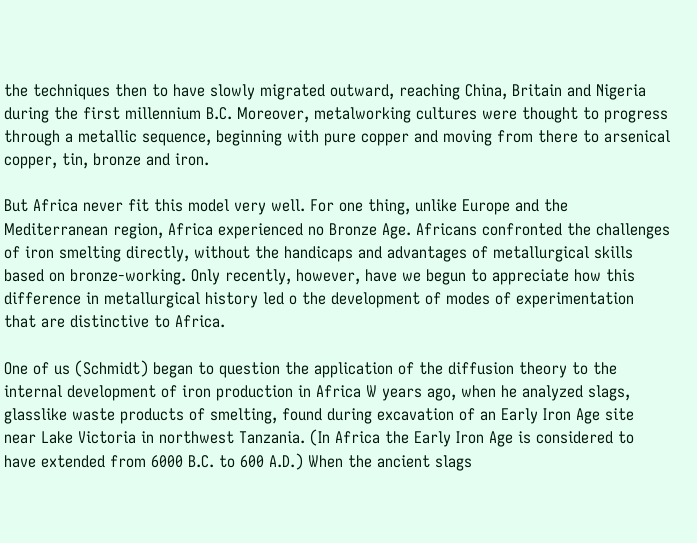the techniques then to have slowly migrated outward, reaching China, Britain and Nigeria during the first millennium B.C. Moreover, metalworking cultures were thought to progress through a metallic sequence, beginning with pure copper and moving from there to arsenical copper, tin, bronze and iron.

But Africa never fit this model very well. For one thing, unlike Europe and the Mediterranean region, Africa experienced no Bronze Age. Africans confronted the challenges of iron smelting directly, without the handicaps and advantages of metallurgical skills based on bronze-working. Only recently, however, have we begun to appreciate how this difference in metallurgical history led o the development of modes of experimentation that are distinctive to Africa.

One of us (Schmidt) began to question the application of the diffusion theory to the internal development of iron production in Africa W years ago, when he analyzed slags, glasslike waste products of smelting, found during excavation of an Early Iron Age site near Lake Victoria in northwest Tanzania. (In Africa the Early Iron Age is considered to have extended from 6000 B.C. to 600 A.D.) When the ancient slags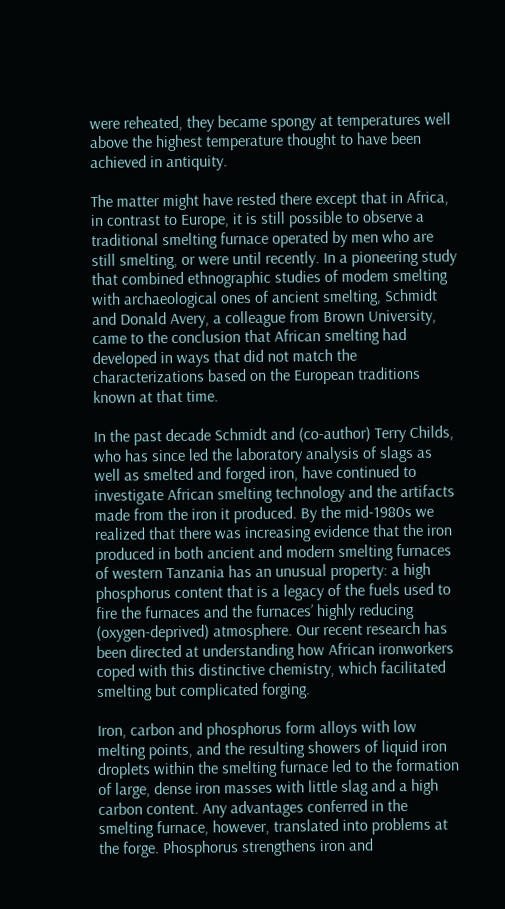were reheated, they became spongy at temperatures well above the highest temperature thought to have been achieved in antiquity.

The matter might have rested there except that in Africa, in contrast to Europe, it is still possible to observe a traditional smelting furnace operated by men who are still smelting, or were until recently. In a pioneering study that combined ethnographic studies of modem smelting with archaeological ones of ancient smelting, Schmidt and Donald Avery, a colleague from Brown University, came to the conclusion that African smelting had developed in ways that did not match the characterizations based on the European traditions known at that time.

In the past decade Schmidt and (co-author) Terry Childs, who has since led the laboratory analysis of slags as well as smelted and forged iron, have continued to investigate African smelting technology and the artifacts made from the iron it produced. By the mid-1980s we realized that there was increasing evidence that the iron produced in both ancient and modern smelting furnaces of western Tanzania has an unusual property: a high phosphorus content that is a legacy of the fuels used to fire the furnaces and the furnaces’ highly reducing (oxygen-deprived) atmosphere. Our recent research has been directed at understanding how African ironworkers coped with this distinctive chemistry, which facilitated smelting but complicated forging.

Iron, carbon and phosphorus form alloys with low melting points, and the resulting showers of liquid iron droplets within the smelting furnace led to the formation of large, dense iron masses with little slag and a high carbon content. Any advantages conferred in the smelting furnace, however, translated into problems at the forge. Phosphorus strengthens iron and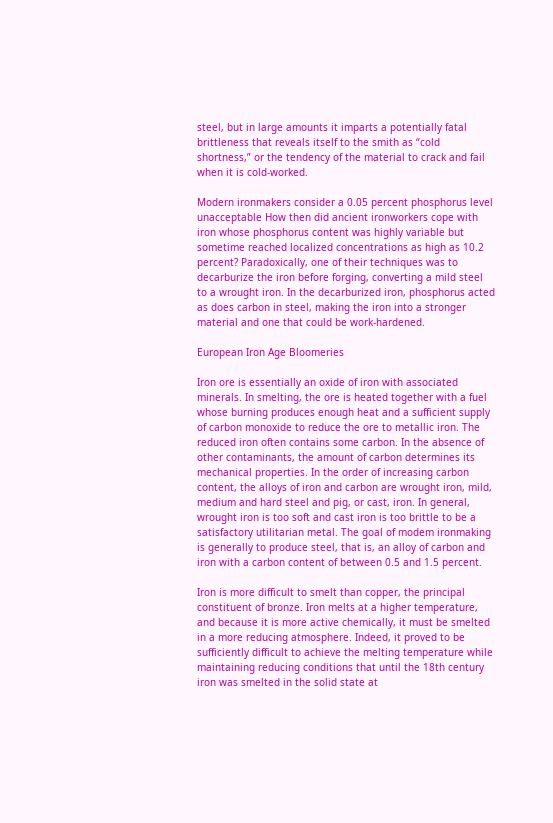steel, but in large amounts it imparts a potentially fatal brittleness that reveals itself to the smith as “cold shortness,” or the tendency of the material to crack and fail when it is cold-worked.

Modern ironmakers consider a 0.05 percent phosphorus level unacceptable How then did ancient ironworkers cope with iron whose phosphorus content was highly variable but sometime reached localized concentrations as high as 10.2 percent? Paradoxically, one of their techniques was to decarburize the iron before forging, converting a mild steel to a wrought iron. In the decarburized iron, phosphorus acted as does carbon in steel, making the iron into a stronger material and one that could be work-hardened.

European Iron Age Bloomeries

Iron ore is essentially an oxide of iron with associated minerals. In smelting, the ore is heated together with a fuel whose burning produces enough heat and a sufficient supply of carbon monoxide to reduce the ore to metallic iron. The reduced iron often contains some carbon. In the absence of other contaminants, the amount of carbon determines its mechanical properties. In the order of increasing carbon content, the alloys of iron and carbon are wrought iron, mild, medium and hard steel and pig, or cast, iron. In general, wrought iron is too soft and cast iron is too brittle to be a satisfactory utilitarian metal. The goal of modem ironmaking is generally to produce steel, that is, an alloy of carbon and iron with a carbon content of between 0.5 and 1.5 percent.

Iron is more difficult to smelt than copper, the principal constituent of bronze. Iron melts at a higher temperature, and because it is more active chemically, it must be smelted in a more reducing atmosphere. Indeed, it proved to be sufficiently difficult to achieve the melting temperature while maintaining reducing conditions that until the 18th century iron was smelted in the solid state at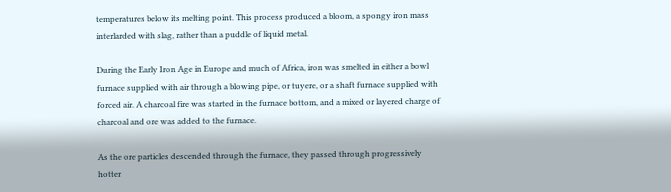temperatures below its melting point. This process produced a bloom, a spongy iron mass interlarded with slag, rather than a puddle of liquid metal.

During the Early Iron Age in Europe and much of Africa, iron was smelted in either a bowl furnace supplied with air through a blowing pipe, or tuyere, or a shaft furnace supplied with forced air. A charcoal fire was started in the furnace bottom, and a mixed or layered charge of charcoal and ore was added to the furnace.

As the ore particles descended through the furnace, they passed through progressively hotter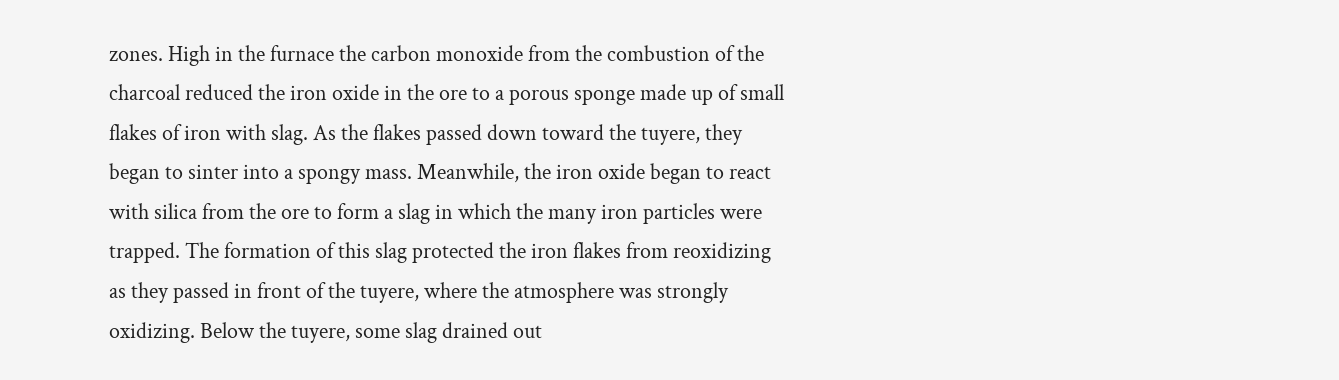zones. High in the furnace the carbon monoxide from the combustion of the charcoal reduced the iron oxide in the ore to a porous sponge made up of small flakes of iron with slag. As the flakes passed down toward the tuyere, they began to sinter into a spongy mass. Meanwhile, the iron oxide began to react with silica from the ore to form a slag in which the many iron particles were trapped. The formation of this slag protected the iron flakes from reoxidizing as they passed in front of the tuyere, where the atmosphere was strongly oxidizing. Below the tuyere, some slag drained out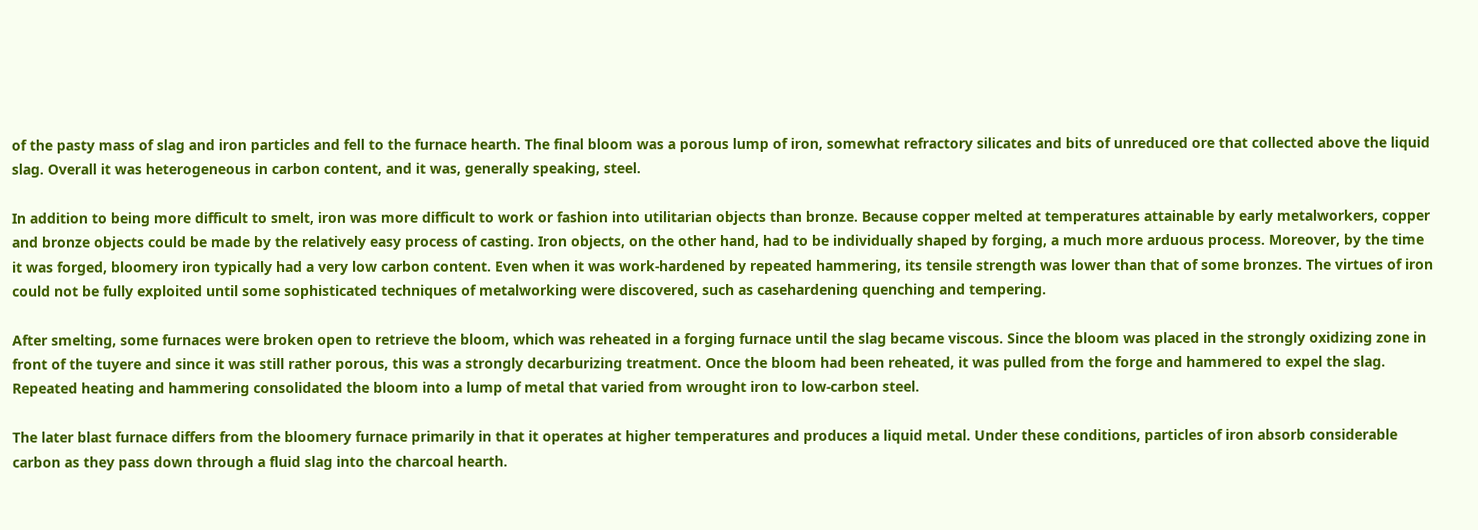of the pasty mass of slag and iron particles and fell to the furnace hearth. The final bloom was a porous lump of iron, somewhat refractory silicates and bits of unreduced ore that collected above the liquid slag. Overall it was heterogeneous in carbon content, and it was, generally speaking, steel.

In addition to being more difficult to smelt, iron was more difficult to work or fashion into utilitarian objects than bronze. Because copper melted at temperatures attainable by early metalworkers, copper and bronze objects could be made by the relatively easy process of casting. Iron objects, on the other hand, had to be individually shaped by forging, a much more arduous process. Moreover, by the time it was forged, bloomery iron typically had a very low carbon content. Even when it was work-hardened by repeated hammering, its tensile strength was lower than that of some bronzes. The virtues of iron could not be fully exploited until some sophisticated techniques of metalworking were discovered, such as casehardening quenching and tempering.

After smelting, some furnaces were broken open to retrieve the bloom, which was reheated in a forging furnace until the slag became viscous. Since the bloom was placed in the strongly oxidizing zone in front of the tuyere and since it was still rather porous, this was a strongly decarburizing treatment. Once the bloom had been reheated, it was pulled from the forge and hammered to expel the slag. Repeated heating and hammering consolidated the bloom into a lump of metal that varied from wrought iron to low-carbon steel.

The later blast furnace differs from the bloomery furnace primarily in that it operates at higher temperatures and produces a liquid metal. Under these conditions, particles of iron absorb considerable carbon as they pass down through a fluid slag into the charcoal hearth.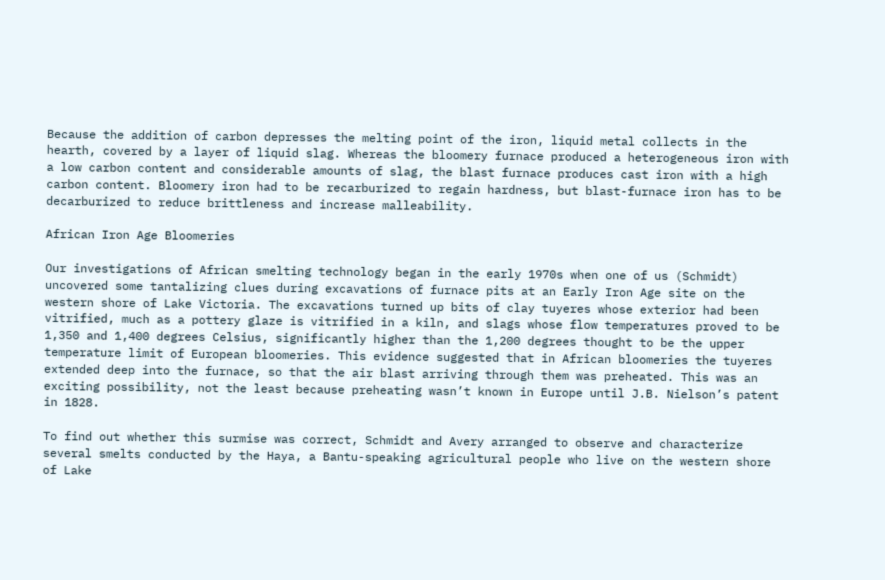Because the addition of carbon depresses the melting point of the iron, liquid metal collects in the hearth, covered by a layer of liquid slag. Whereas the bloomery furnace produced a heterogeneous iron with a low carbon content and considerable amounts of slag, the blast furnace produces cast iron with a high carbon content. Bloomery iron had to be recarburized to regain hardness, but blast-furnace iron has to be decarburized to reduce brittleness and increase malleability.

African Iron Age Bloomeries

Our investigations of African smelting technology began in the early 1970s when one of us (Schmidt) uncovered some tantalizing clues during excavations of furnace pits at an Early Iron Age site on the western shore of Lake Victoria. The excavations turned up bits of clay tuyeres whose exterior had been vitrified, much as a pottery glaze is vitrified in a kiln, and slags whose flow temperatures proved to be 1,350 and 1,400 degrees Celsius, significantly higher than the 1,200 degrees thought to be the upper temperature limit of European bloomeries. This evidence suggested that in African bloomeries the tuyeres extended deep into the furnace, so that the air blast arriving through them was preheated. This was an exciting possibility, not the least because preheating wasn’t known in Europe until J.B. Nielson’s patent in 1828.

To find out whether this surmise was correct, Schmidt and Avery arranged to observe and characterize several smelts conducted by the Haya, a Bantu-speaking agricultural people who live on the western shore of Lake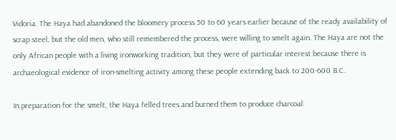Vidoria. The Haya had abandoned the bloomery process 50 to 60 years earlier because of the ready availability of scrap steel, but the old men, who still remembered the process, were willing to smelt again. The Haya are not the only African people with a living ironworking tradition, but they were of particular interest because there is archaeological evidence of iron-smelting activity among these people extending back to 200-600 B.C.

In preparation for the smelt, the Haya felled trees and burned them to produce charcoal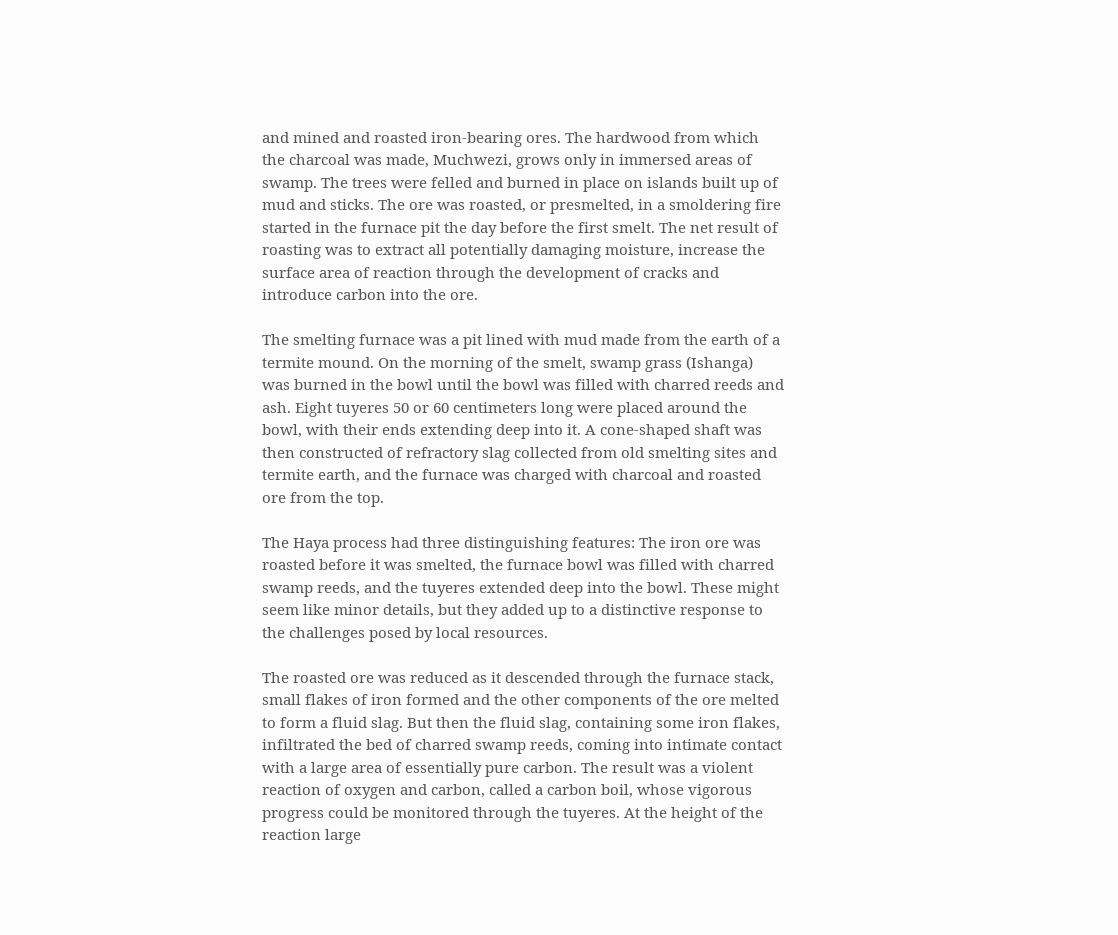and mined and roasted iron-bearing ores. The hardwood from which the charcoal was made, Muchwezi, grows only in immersed areas of swamp. The trees were felled and burned in place on islands built up of mud and sticks. The ore was roasted, or presmelted, in a smoldering fire started in the furnace pit the day before the first smelt. The net result of roasting was to extract all potentially damaging moisture, increase the surface area of reaction through the development of cracks and introduce carbon into the ore.

The smelting furnace was a pit lined with mud made from the earth of a termite mound. On the morning of the smelt, swamp grass (Ishanga) was burned in the bowl until the bowl was filled with charred reeds and ash. Eight tuyeres 50 or 60 centimeters long were placed around the bowl, with their ends extending deep into it. A cone-shaped shaft was then constructed of refractory slag collected from old smelting sites and termite earth, and the furnace was charged with charcoal and roasted ore from the top.

The Haya process had three distinguishing features: The iron ore was roasted before it was smelted, the furnace bowl was filled with charred swamp reeds, and the tuyeres extended deep into the bowl. These might seem like minor details, but they added up to a distinctive response to the challenges posed by local resources.

The roasted ore was reduced as it descended through the furnace stack, small flakes of iron formed and the other components of the ore melted to form a fluid slag. But then the fluid slag, containing some iron flakes, infiltrated the bed of charred swamp reeds, coming into intimate contact with a large area of essentially pure carbon. The result was a violent reaction of oxygen and carbon, called a carbon boil, whose vigorous progress could be monitored through the tuyeres. At the height of the reaction large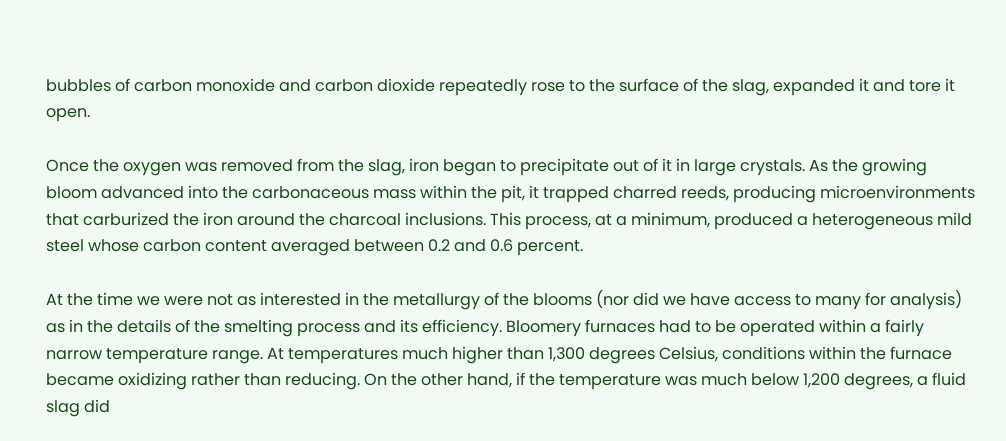bubbles of carbon monoxide and carbon dioxide repeatedly rose to the surface of the slag, expanded it and tore it open.

Once the oxygen was removed from the slag, iron began to precipitate out of it in large crystals. As the growing bloom advanced into the carbonaceous mass within the pit, it trapped charred reeds, producing microenvironments that carburized the iron around the charcoal inclusions. This process, at a minimum, produced a heterogeneous mild steel whose carbon content averaged between 0.2 and 0.6 percent.

At the time we were not as interested in the metallurgy of the blooms (nor did we have access to many for analysis) as in the details of the smelting process and its efficiency. Bloomery furnaces had to be operated within a fairly narrow temperature range. At temperatures much higher than 1,300 degrees Celsius, conditions within the furnace became oxidizing rather than reducing. On the other hand, if the temperature was much below 1,200 degrees, a fluid slag did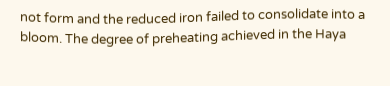not form and the reduced iron failed to consolidate into a bloom. The degree of preheating achieved in the Haya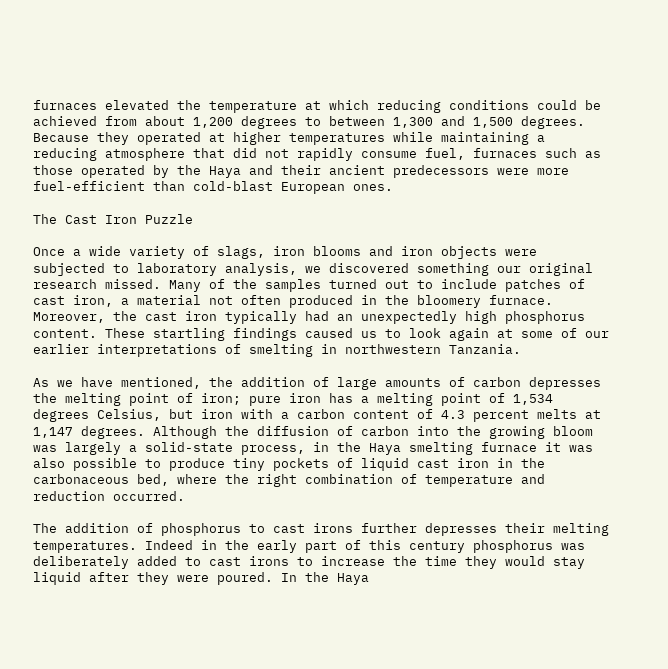furnaces elevated the temperature at which reducing conditions could be achieved from about 1,200 degrees to between 1,300 and 1,500 degrees. Because they operated at higher temperatures while maintaining a reducing atmosphere that did not rapidly consume fuel, furnaces such as those operated by the Haya and their ancient predecessors were more fuel-efficient than cold-blast European ones.

The Cast Iron Puzzle

Once a wide variety of slags, iron blooms and iron objects were subjected to laboratory analysis, we discovered something our original research missed. Many of the samples turned out to include patches of cast iron, a material not often produced in the bloomery furnace. Moreover, the cast iron typically had an unexpectedly high phosphorus content. These startling findings caused us to look again at some of our earlier interpretations of smelting in northwestern Tanzania.

As we have mentioned, the addition of large amounts of carbon depresses the melting point of iron; pure iron has a melting point of 1,534 degrees Celsius, but iron with a carbon content of 4.3 percent melts at 1,147 degrees. Although the diffusion of carbon into the growing bloom was largely a solid-state process, in the Haya smelting furnace it was also possible to produce tiny pockets of liquid cast iron in the carbonaceous bed, where the right combination of temperature and reduction occurred.

The addition of phosphorus to cast irons further depresses their melting temperatures. Indeed in the early part of this century phosphorus was deliberately added to cast irons to increase the time they would stay liquid after they were poured. In the Haya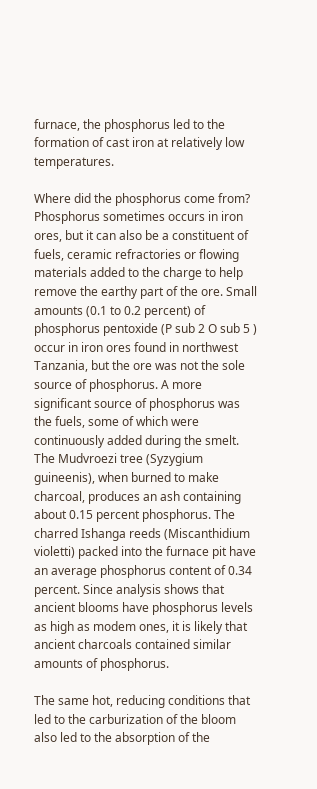furnace, the phosphorus led to the formation of cast iron at relatively low temperatures.

Where did the phosphorus come from? Phosphorus sometimes occurs in iron ores, but it can also be a constituent of fuels, ceramic refractories or flowing materials added to the charge to help remove the earthy part of the ore. Small amounts (0.1 to 0.2 percent) of phosphorus pentoxide (P sub 2 O sub 5 ) occur in iron ores found in northwest Tanzania, but the ore was not the sole source of phosphorus. A more significant source of phosphorus was the fuels, some of which were continuously added during the smelt. The Mudvroezi tree (Syzygium guineenis), when burned to make charcoal, produces an ash containing about 0.15 percent phosphorus. The charred Ishanga reeds (Miscanthidium violetti) packed into the furnace pit have an average phosphorus content of 0.34 percent. Since analysis shows that ancient blooms have phosphorus levels as high as modem ones, it is likely that ancient charcoals contained similar amounts of phosphorus.

The same hot, reducing conditions that led to the carburization of the bloom also led to the absorption of the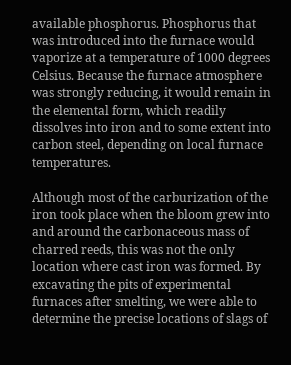available phosphorus. Phosphorus that was introduced into the furnace would vaporize at a temperature of 1000 degrees Celsius. Because the furnace atmosphere was strongly reducing, it would remain in the elemental form, which readily dissolves into iron and to some extent into carbon steel, depending on local furnace temperatures.

Although most of the carburization of the iron took place when the bloom grew into and around the carbonaceous mass of charred reeds, this was not the only location where cast iron was formed. By excavating the pits of experimental furnaces after smelting, we were able to determine the precise locations of slags of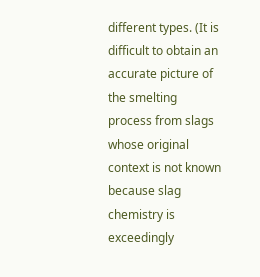different types. (It is difficult to obtain an accurate picture of the smelting process from slags whose original context is not known because slag chemistry is exceedingly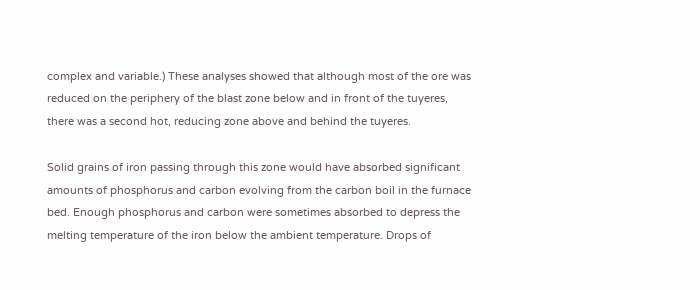complex and variable.) These analyses showed that although most of the ore was reduced on the periphery of the blast zone below and in front of the tuyeres, there was a second hot, reducing zone above and behind the tuyeres.

Solid grains of iron passing through this zone would have absorbed significant amounts of phosphorus and carbon evolving from the carbon boil in the furnace bed. Enough phosphorus and carbon were sometimes absorbed to depress the melting temperature of the iron below the ambient temperature. Drops of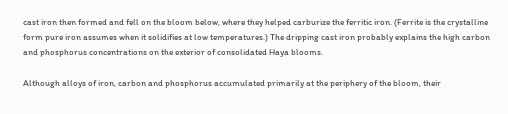cast iron then formed and fell on the bloom below, where they helped carburize the ferritic iron. (Ferrite is the crystalline form pure iron assumes when it solidifies at low temperatures.) The dripping cast iron probably explains the high carbon and phosphorus concentrations on the exterior of consolidated Haya blooms.

Although alloys of iron, carbon and phosphorus accumulated primarily at the periphery of the bloom, their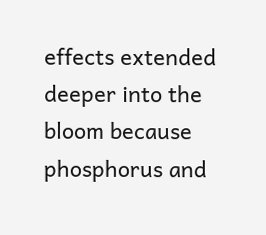effects extended deeper into the bloom because phosphorus and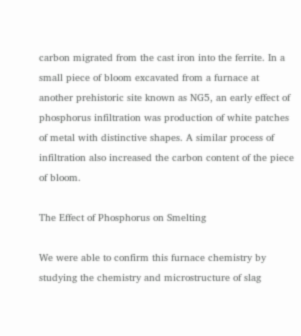carbon migrated from the cast iron into the ferrite. In a small piece of bloom excavated from a furnace at another prehistoric site known as NG5, an early effect of phosphorus infiltration was production of white patches of metal with distinctive shapes. A similar process of infiltration also increased the carbon content of the piece of bloom.

The Effect of Phosphorus on Smelting

We were able to confirm this furnace chemistry by studying the chemistry and microstructure of slag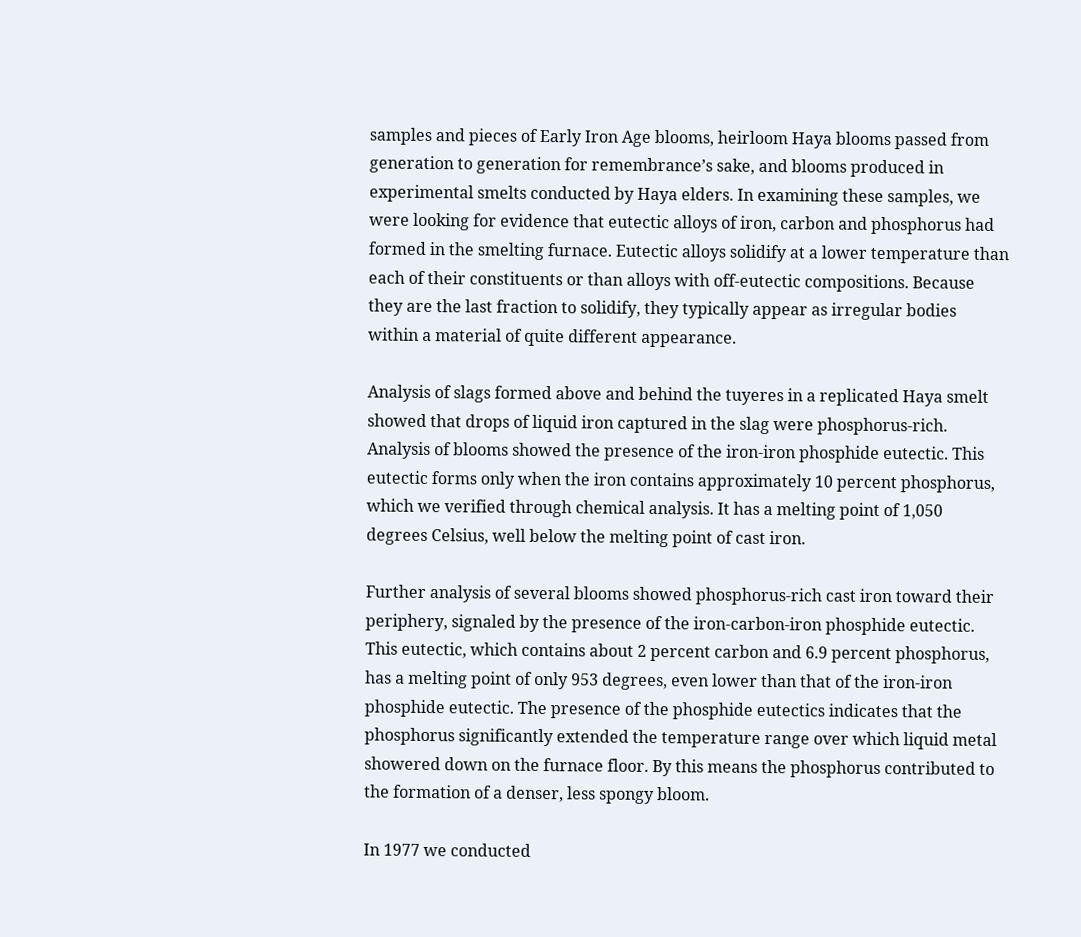samples and pieces of Early Iron Age blooms, heirloom Haya blooms passed from generation to generation for remembrance’s sake, and blooms produced in experimental smelts conducted by Haya elders. In examining these samples, we were looking for evidence that eutectic alloys of iron, carbon and phosphorus had formed in the smelting furnace. Eutectic alloys solidify at a lower temperature than each of their constituents or than alloys with off-eutectic compositions. Because they are the last fraction to solidify, they typically appear as irregular bodies within a material of quite different appearance.

Analysis of slags formed above and behind the tuyeres in a replicated Haya smelt showed that drops of liquid iron captured in the slag were phosphorus-rich. Analysis of blooms showed the presence of the iron-iron phosphide eutectic. This eutectic forms only when the iron contains approximately 10 percent phosphorus, which we verified through chemical analysis. It has a melting point of 1,050 degrees Celsius, well below the melting point of cast iron.

Further analysis of several blooms showed phosphorus-rich cast iron toward their periphery, signaled by the presence of the iron-carbon-iron phosphide eutectic. This eutectic, which contains about 2 percent carbon and 6.9 percent phosphorus, has a melting point of only 953 degrees, even lower than that of the iron-iron phosphide eutectic. The presence of the phosphide eutectics indicates that the phosphorus significantly extended the temperature range over which liquid metal showered down on the furnace floor. By this means the phosphorus contributed to the formation of a denser, less spongy bloom.

In 1977 we conducted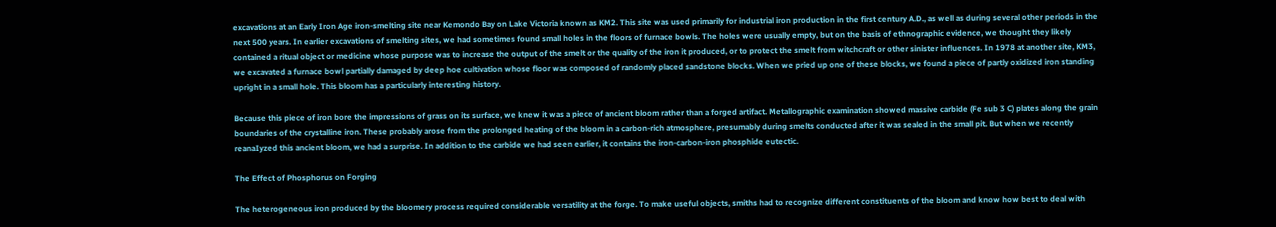excavations at an Early Iron Age iron-smelting site near Kemondo Bay on Lake Victoria known as KM2. This site was used primarily for industrial iron production in the first century A.D., as well as during several other periods in the next 500 years. In earlier excavations of smelting sites, we had sometimes found small holes in the floors of furnace bowls. The holes were usually empty, but on the basis of ethnographic evidence, we thought they likely contained a ritual object or medicine whose purpose was to increase the output of the smelt or the quality of the iron it produced, or to protect the smelt from witchcraft or other sinister influences. In 1978 at another site, KM3, we excavated a furnace bowl partially damaged by deep hoe cultivation whose floor was composed of randomly placed sandstone blocks. When we pried up one of these blocks, we found a piece of partly oxidized iron standing upright in a small hole. This bloom has a particularly interesting history.

Because this piece of iron bore the impressions of grass on its surface, we knew it was a piece of ancient bloom rather than a forged artifact. Metallographic examination showed massive carbide (Fe sub 3 C) plates along the grain boundaries of the crystalline iron. These probably arose from the prolonged heating of the bloom in a carbon-rich atmosphere, presumably during smelts conducted after it was sealed in the small pit. But when we recently reanaIyzed this ancient bloom, we had a surprise. In addition to the carbide we had seen earlier, it contains the iron-carbon-iron phosphide eutectic.

The Effect of Phosphorus on Forging

The heterogeneous iron produced by the bloomery process required considerable versatility at the forge. To make useful objects, smiths had to recognize different constituents of the bloom and know how best to deal with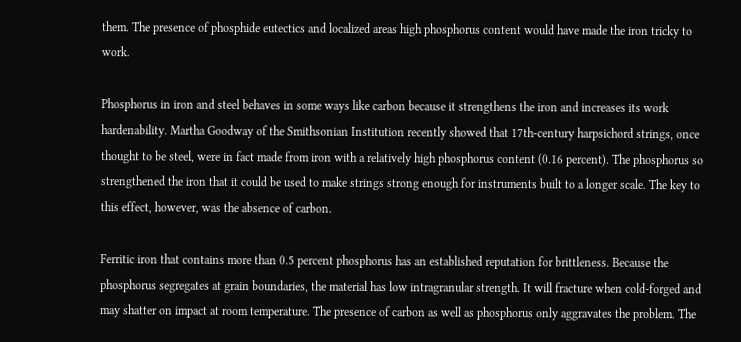them. The presence of phosphide eutectics and localized areas high phosphorus content would have made the iron tricky to work.

Phosphorus in iron and steel behaves in some ways like carbon because it strengthens the iron and increases its work hardenability. Martha Goodway of the Smithsonian Institution recently showed that 17th-century harpsichord strings, once thought to be steel, were in fact made from iron with a relatively high phosphorus content (0.16 percent). The phosphorus so strengthened the iron that it could be used to make strings strong enough for instruments built to a longer scale. The key to this effect, however, was the absence of carbon.

Ferritic iron that contains more than 0.5 percent phosphorus has an established reputation for brittleness. Because the phosphorus segregates at grain boundaries, the material has low intragranular strength. It will fracture when cold-forged and may shatter on impact at room temperature. The presence of carbon as well as phosphorus only aggravates the problem. The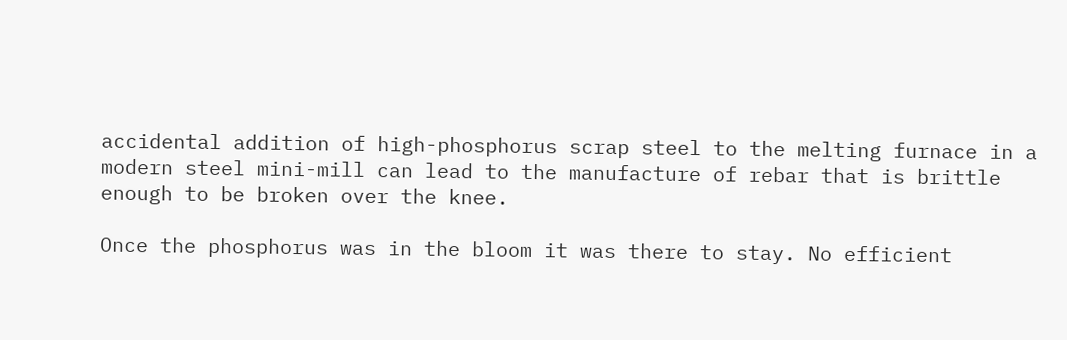accidental addition of high-phosphorus scrap steel to the melting furnace in a modern steel mini-mill can lead to the manufacture of rebar that is brittle enough to be broken over the knee.

Once the phosphorus was in the bloom it was there to stay. No efficient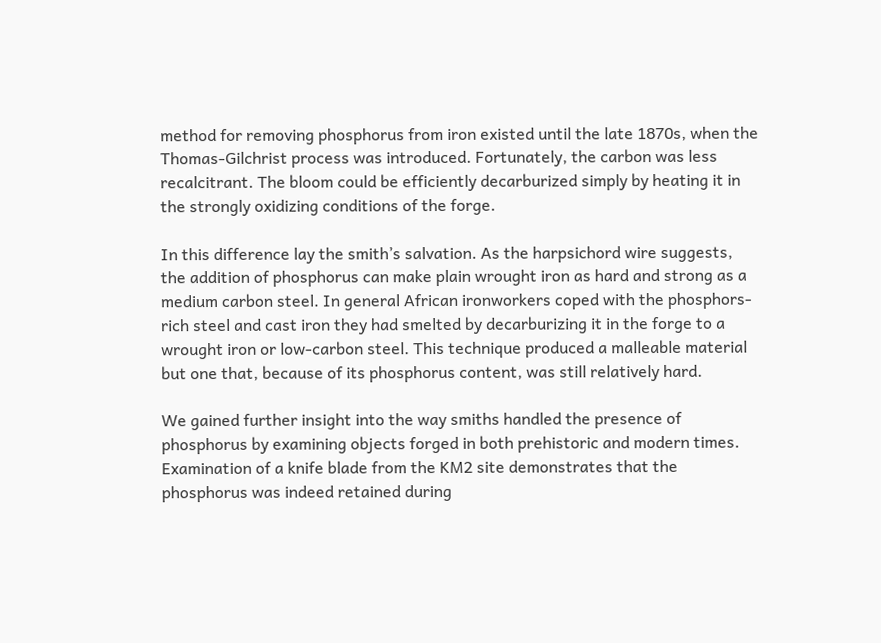method for removing phosphorus from iron existed until the late 1870s, when the Thomas-Gilchrist process was introduced. Fortunately, the carbon was less recalcitrant. The bloom could be efficiently decarburized simply by heating it in the strongly oxidizing conditions of the forge.

In this difference lay the smith’s salvation. As the harpsichord wire suggests, the addition of phosphorus can make plain wrought iron as hard and strong as a medium carbon steel. In general African ironworkers coped with the phosphors-rich steel and cast iron they had smelted by decarburizing it in the forge to a wrought iron or low-carbon steel. This technique produced a malleable material but one that, because of its phosphorus content, was still relatively hard.

We gained further insight into the way smiths handled the presence of phosphorus by examining objects forged in both prehistoric and modern times. Examination of a knife blade from the KM2 site demonstrates that the phosphorus was indeed retained during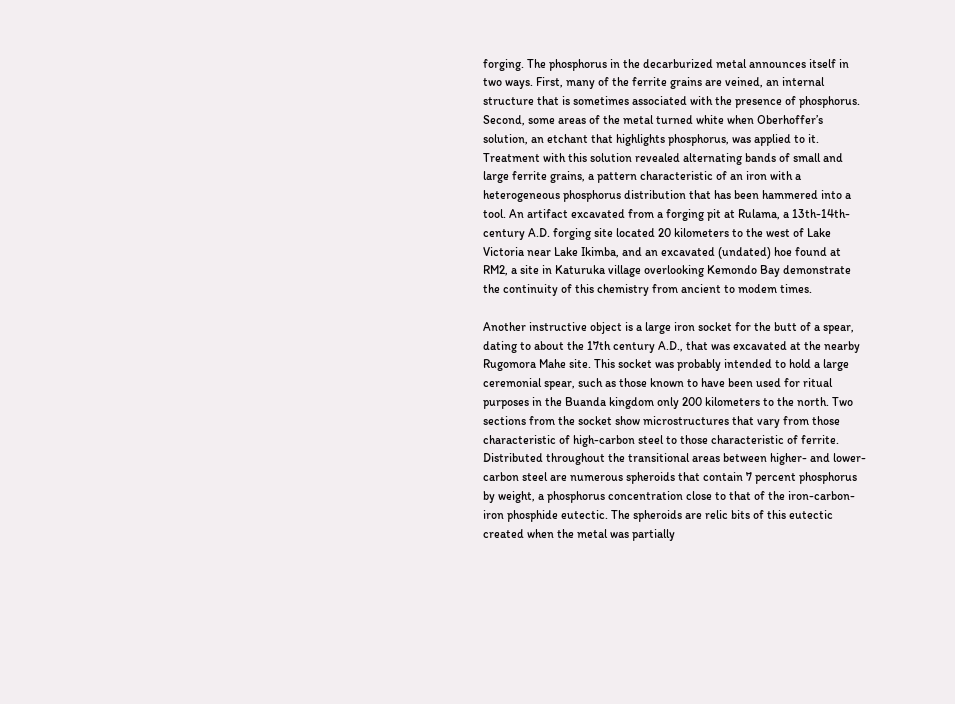forging. The phosphorus in the decarburized metal announces itself in two ways. First, many of the ferrite grains are veined, an internal structure that is sometimes associated with the presence of phosphorus. Second, some areas of the metal turned white when Oberhoffer’s solution, an etchant that highlights phosphorus, was applied to it. Treatment with this solution revealed alternating bands of small and large ferrite grains, a pattern characteristic of an iron with a heterogeneous phosphorus distribution that has been hammered into a tool. An artifact excavated from a forging pit at Rulama, a 13th-14th-century A.D. forging site located 20 kilometers to the west of Lake Victoria near Lake Ikimba, and an excavated (undated) hoe found at RM2, a site in Katuruka village overlooking Kemondo Bay demonstrate the continuity of this chemistry from ancient to modem times.

Another instructive object is a large iron socket for the butt of a spear, dating to about the 17th century A.D., that was excavated at the nearby Rugomora Mahe site. This socket was probably intended to hold a large ceremonial spear, such as those known to have been used for ritual purposes in the Buanda kingdom only 200 kilometers to the north. Two sections from the socket show microstructures that vary from those characteristic of high-carbon steel to those characteristic of ferrite. Distributed throughout the transitional areas between higher- and lower-carbon steel are numerous spheroids that contain 7 percent phosphorus by weight, a phosphorus concentration close to that of the iron-carbon-iron phosphide eutectic. The spheroids are relic bits of this eutectic created when the metal was partially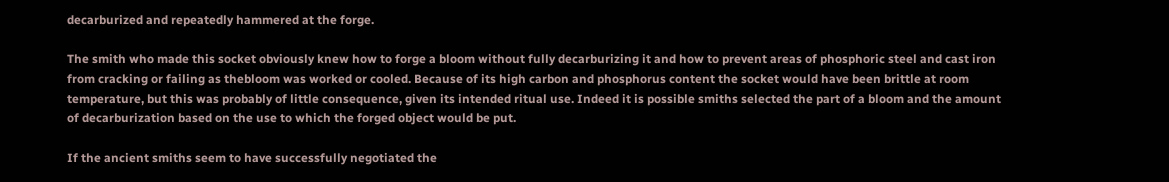decarburized and repeatedly hammered at the forge.

The smith who made this socket obviously knew how to forge a bloom without fully decarburizing it and how to prevent areas of phosphoric steel and cast iron from cracking or failing as thebloom was worked or cooled. Because of its high carbon and phosphorus content the socket would have been brittle at room temperature, but this was probably of little consequence, given its intended ritual use. Indeed it is possible smiths selected the part of a bloom and the amount of decarburization based on the use to which the forged object would be put.

If the ancient smiths seem to have successfully negotiated the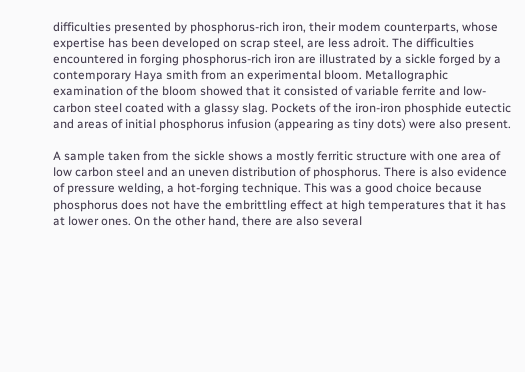difficulties presented by phosphorus-rich iron, their modem counterparts, whose expertise has been developed on scrap steel, are less adroit. The difficulties encountered in forging phosphorus-rich iron are illustrated by a sickle forged by a contemporary Haya smith from an experimental bloom. Metallographic examination of the bloom showed that it consisted of variable ferrite and low-carbon steel coated with a glassy slag. Pockets of the iron-iron phosphide eutectic and areas of initial phosphorus infusion (appearing as tiny dots) were also present.

A sample taken from the sickle shows a mostly ferritic structure with one area of low carbon steel and an uneven distribution of phosphorus. There is also evidence of pressure welding, a hot-forging technique. This was a good choice because phosphorus does not have the embrittling effect at high temperatures that it has at lower ones. On the other hand, there are also several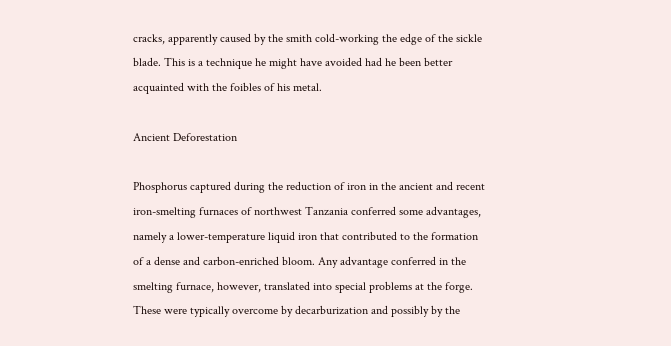cracks, apparently caused by the smith cold-working the edge of the sickle blade. This is a technique he might have avoided had he been better acquainted with the foibles of his metal.

Ancient Deforestation

Phosphorus captured during the reduction of iron in the ancient and recent iron-smelting furnaces of northwest Tanzania conferred some advantages, namely a lower-temperature liquid iron that contributed to the formation of a dense and carbon-enriched bloom. Any advantage conferred in the smelting furnace, however, translated into special problems at the forge. These were typically overcome by decarburization and possibly by the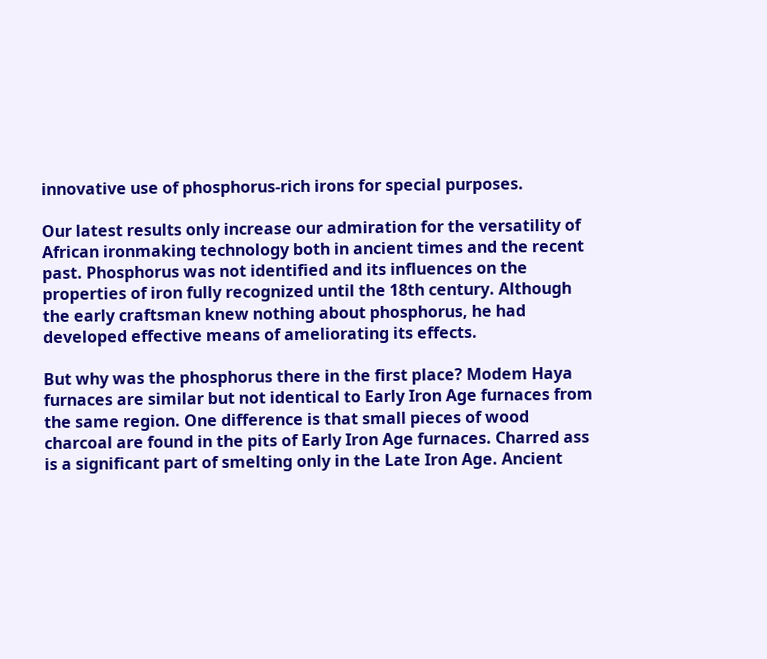innovative use of phosphorus-rich irons for special purposes.

Our latest results only increase our admiration for the versatility of African ironmaking technology both in ancient times and the recent past. Phosphorus was not identified and its influences on the properties of iron fully recognized until the 18th century. Although the early craftsman knew nothing about phosphorus, he had developed effective means of ameliorating its effects.

But why was the phosphorus there in the first place? Modem Haya furnaces are similar but not identical to Early Iron Age furnaces from the same region. One difference is that small pieces of wood charcoal are found in the pits of Early Iron Age furnaces. Charred ass is a significant part of smelting only in the Late Iron Age. Ancient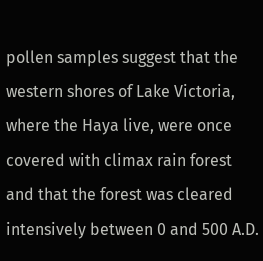pollen samples suggest that the western shores of Lake Victoria, where the Haya live, were once covered with climax rain forest and that the forest was cleared intensively between 0 and 500 A.D.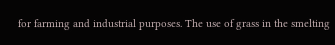for farming and industrial purposes. The use of grass in the smelting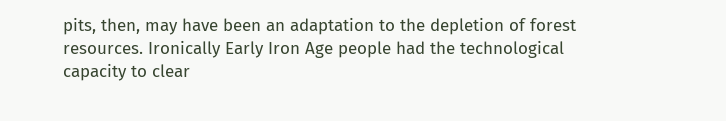pits, then, may have been an adaptation to the depletion of forest resources. Ironically Early Iron Age people had the technological capacity to clear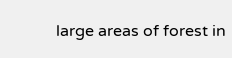large areas of forest in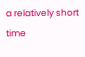a relatively short time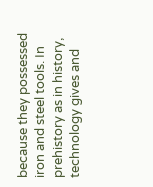because they possessed iron and steel tools. In prehistory as in history, technology gives and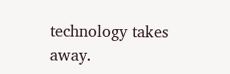technology takes away.